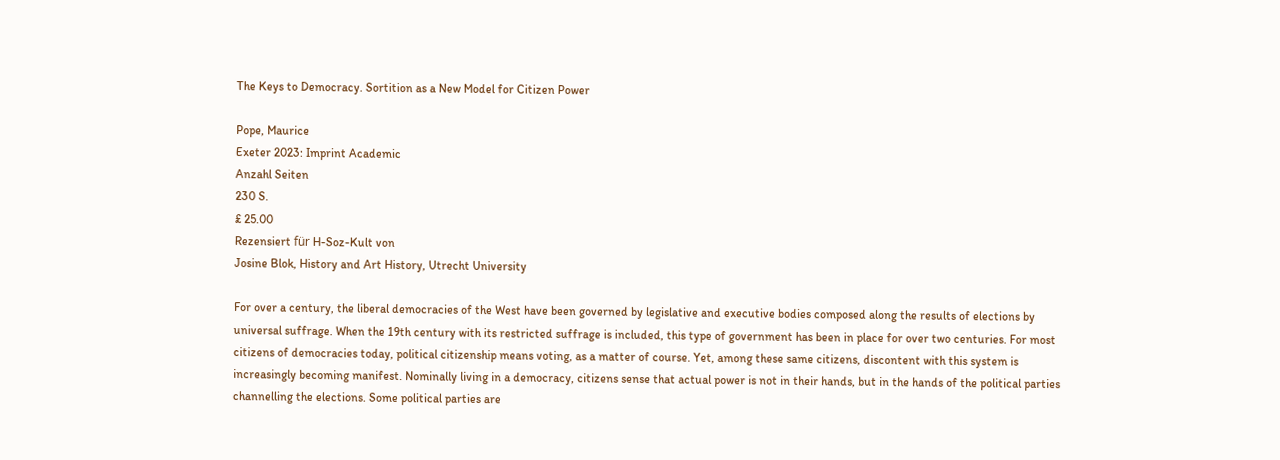The Keys to Democracy. Sortition as a New Model for Citizen Power

Pope, Maurice
Exeter 2023: Imprint Academic
Anzahl Seiten
230 S.
£ 25.00
Rezensiert für H-Soz-Kult von
Josine Blok, History and Art History, Utrecht University

For over a century, the liberal democracies of the West have been governed by legislative and executive bodies composed along the results of elections by universal suffrage. When the 19th century with its restricted suffrage is included, this type of government has been in place for over two centuries. For most citizens of democracies today, political citizenship means voting, as a matter of course. Yet, among these same citizens, discontent with this system is increasingly becoming manifest. Nominally living in a democracy, citizens sense that actual power is not in their hands, but in the hands of the political parties channelling the elections. Some political parties are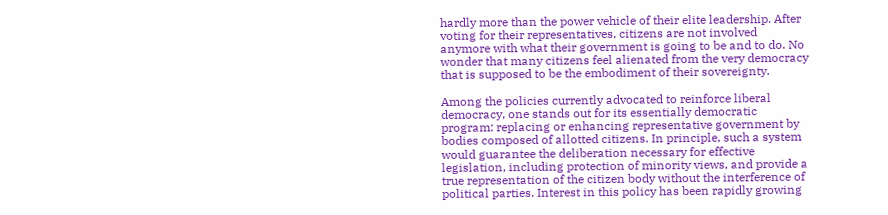hardly more than the power vehicle of their elite leadership. After voting for their representatives, citizens are not involved anymore with what their government is going to be and to do. No wonder that many citizens feel alienated from the very democracy that is supposed to be the embodiment of their sovereignty.

Among the policies currently advocated to reinforce liberal democracy, one stands out for its essentially democratic program: replacing or enhancing representative government by bodies composed of allotted citizens. In principle, such a system would guarantee the deliberation necessary for effective legislation, including protection of minority views, and provide a true representation of the citizen body without the interference of political parties. Interest in this policy has been rapidly growing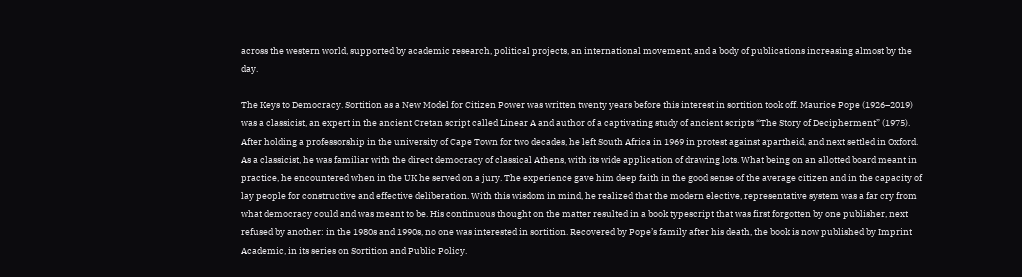across the western world, supported by academic research, political projects, an international movement, and a body of publications increasing almost by the day.

The Keys to Democracy. Sortition as a New Model for Citizen Power was written twenty years before this interest in sortition took off. Maurice Pope (1926–2019) was a classicist, an expert in the ancient Cretan script called Linear A and author of a captivating study of ancient scripts “The Story of Decipherment” (1975). After holding a professorship in the university of Cape Town for two decades, he left South Africa in 1969 in protest against apartheid, and next settled in Oxford. As a classicist, he was familiar with the direct democracy of classical Athens, with its wide application of drawing lots. What being on an allotted board meant in practice, he encountered when in the UK he served on a jury. The experience gave him deep faith in the good sense of the average citizen and in the capacity of lay people for constructive and effective deliberation. With this wisdom in mind, he realized that the modern elective, representative system was a far cry from what democracy could and was meant to be. His continuous thought on the matter resulted in a book typescript that was first forgotten by one publisher, next refused by another: in the 1980s and 1990s, no one was interested in sortition. Recovered by Pope’s family after his death, the book is now published by Imprint Academic, in its series on Sortition and Public Policy.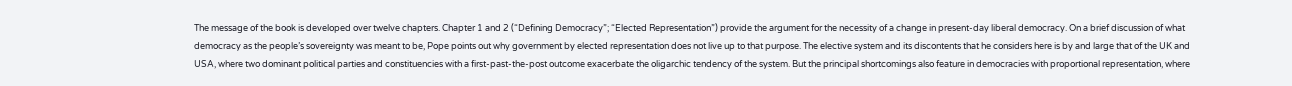The message of the book is developed over twelve chapters. Chapter 1 and 2 (“Defining Democracy”; “Elected Representation”) provide the argument for the necessity of a change in present-day liberal democracy. On a brief discussion of what democracy as the people’s sovereignty was meant to be, Pope points out why government by elected representation does not live up to that purpose. The elective system and its discontents that he considers here is by and large that of the UK and USA, where two dominant political parties and constituencies with a first-past-the-post outcome exacerbate the oligarchic tendency of the system. But the principal shortcomings also feature in democracies with proportional representation, where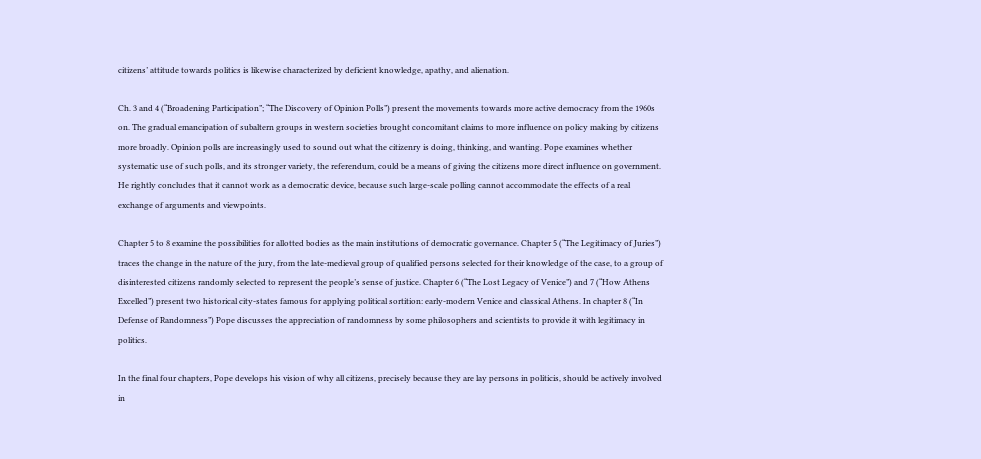citizens’ attitude towards politics is likewise characterized by deficient knowledge, apathy, and alienation.

Ch. 3 and 4 (“Broadening Participation”; “The Discovery of Opinion Polls”) present the movements towards more active democracy from the 1960s on. The gradual emancipation of subaltern groups in western societies brought concomitant claims to more influence on policy making by citizens more broadly. Opinion polls are increasingly used to sound out what the citizenry is doing, thinking, and wanting. Pope examines whether systematic use of such polls, and its stronger variety, the referendum, could be a means of giving the citizens more direct influence on government. He rightly concludes that it cannot work as a democratic device, because such large-scale polling cannot accommodate the effects of a real exchange of arguments and viewpoints.

Chapter 5 to 8 examine the possibilities for allotted bodies as the main institutions of democratic governance. Chapter 5 (“The Legitimacy of Juries”) traces the change in the nature of the jury, from the late-medieval group of qualified persons selected for their knowledge of the case, to a group of disinterested citizens randomly selected to represent the people’s sense of justice. Chapter 6 (“The Lost Legacy of Venice”) and 7 (“How Athens Excelled”) present two historical city-states famous for applying political sortition: early-modern Venice and classical Athens. In chapter 8 (“In Defense of Randomness”) Pope discusses the appreciation of randomness by some philosophers and scientists to provide it with legitimacy in politics.

In the final four chapters, Pope develops his vision of why all citizens, precisely because they are lay persons in politicis, should be actively involved in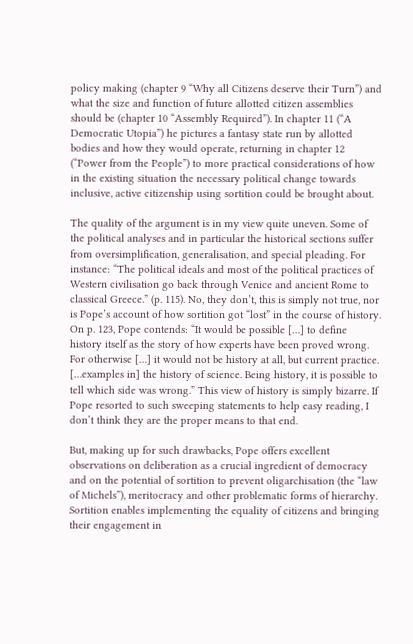policy making (chapter 9 “Why all Citizens deserve their Turn”) and what the size and function of future allotted citizen assemblies should be (chapter 10 “Assembly Required”). In chapter 11 (“A Democratic Utopia”) he pictures a fantasy state run by allotted bodies and how they would operate, returning in chapter 12 (“Power from the People”) to more practical considerations of how in the existing situation the necessary political change towards inclusive, active citizenship using sortition could be brought about.

The quality of the argument is in my view quite uneven. Some of the political analyses and in particular the historical sections suffer from oversimplification, generalisation, and special pleading. For instance: “The political ideals and most of the political practices of Western civilisation go back through Venice and ancient Rome to classical Greece.” (p. 115). No, they don’t, this is simply not true, nor is Pope’s account of how sortition got “lost” in the course of history. On p. 123, Pope contends: “It would be possible […] to define history itself as the story of how experts have been proved wrong. For otherwise […] it would not be history at all, but current practice. […examples in] the history of science. Being history, it is possible to tell which side was wrong.” This view of history is simply bizarre. If Pope resorted to such sweeping statements to help easy reading, I don’t think they are the proper means to that end.

But, making up for such drawbacks, Pope offers excellent observations on deliberation as a crucial ingredient of democracy and on the potential of sortition to prevent oligarchisation (the “law of Michels”), meritocracy and other problematic forms of hierarchy. Sortition enables implementing the equality of citizens and bringing their engagement in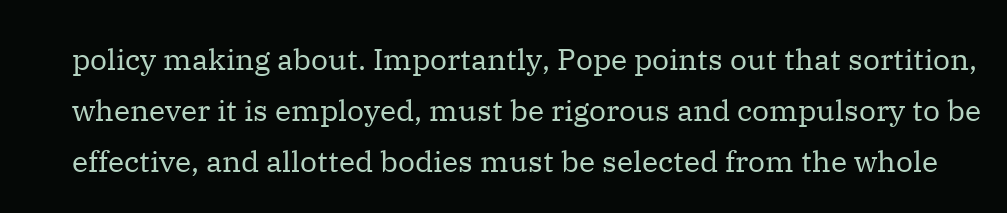policy making about. Importantly, Pope points out that sortition, whenever it is employed, must be rigorous and compulsory to be effective, and allotted bodies must be selected from the whole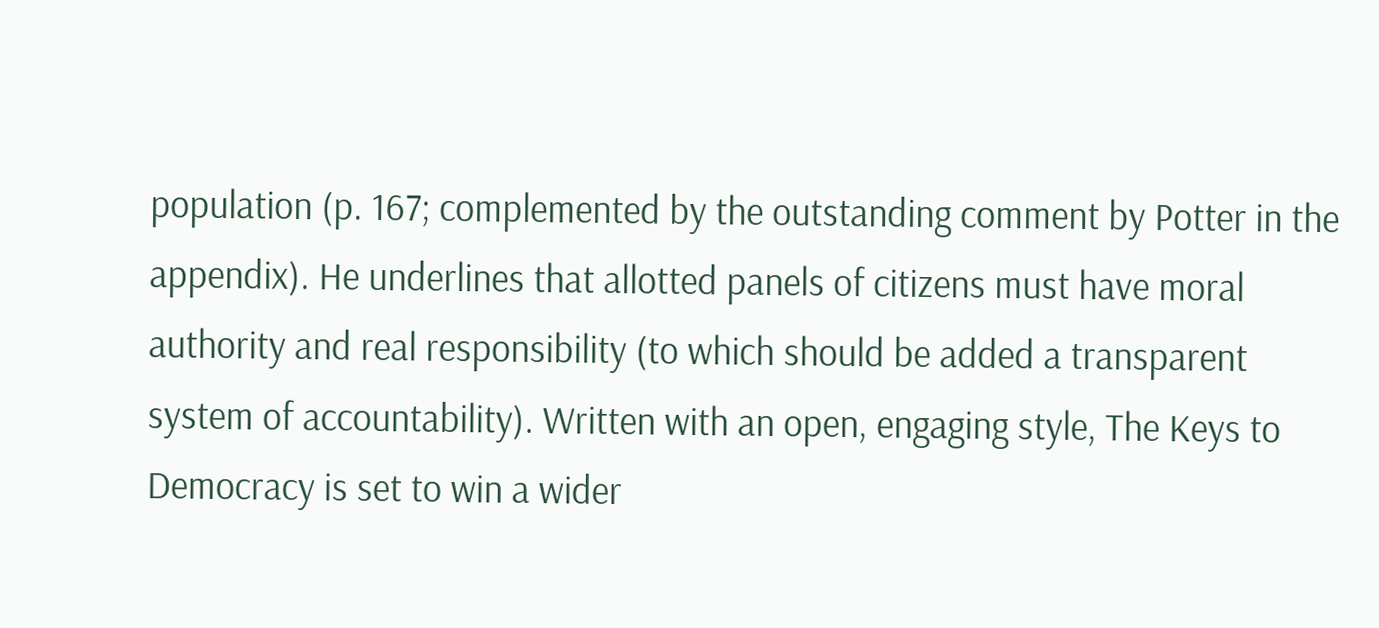population (p. 167; complemented by the outstanding comment by Potter in the appendix). He underlines that allotted panels of citizens must have moral authority and real responsibility (to which should be added a transparent system of accountability). Written with an open, engaging style, The Keys to Democracy is set to win a wider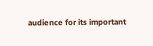audience for its important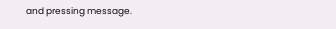and pressing message.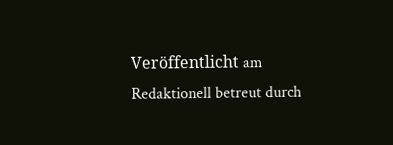Veröffentlicht am
Redaktionell betreut durch